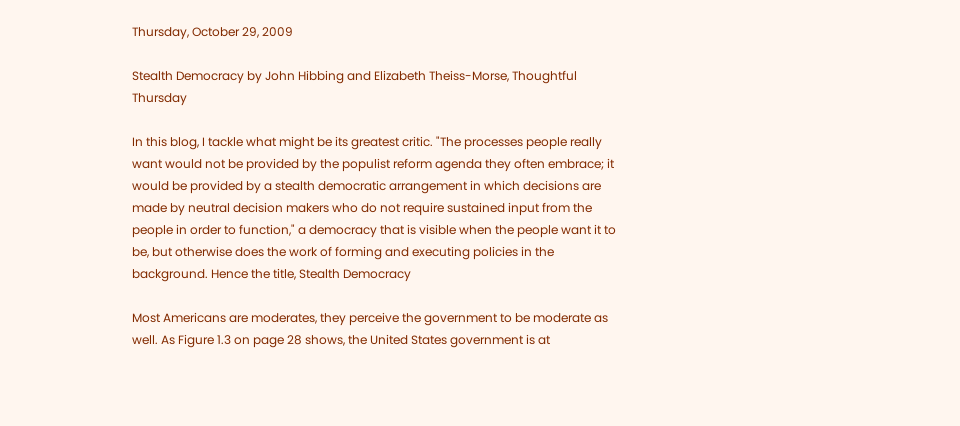Thursday, October 29, 2009

Stealth Democracy by John Hibbing and Elizabeth Theiss-Morse, Thoughtful Thursday

In this blog, I tackle what might be its greatest critic. "The processes people really want would not be provided by the populist reform agenda they often embrace; it would be provided by a stealth democratic arrangement in which decisions are made by neutral decision makers who do not require sustained input from the people in order to function," a democracy that is visible when the people want it to be, but otherwise does the work of forming and executing policies in the background. Hence the title, Stealth Democracy

Most Americans are moderates, they perceive the government to be moderate as well. As Figure 1.3 on page 28 shows, the United States government is at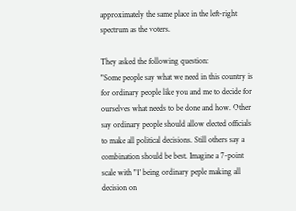approximately the same place in the left-right spectrum as the voters.

They asked the following question:
"Some people say what we need in this country is for ordinary people like you and me to decide for ourselves what needs to be done and how. Other say ordinary people should allow elected officials to make all political decisions. Still others say a combination should be best. Imagine a 7-point scale with "1' being ordinary peple making all decision on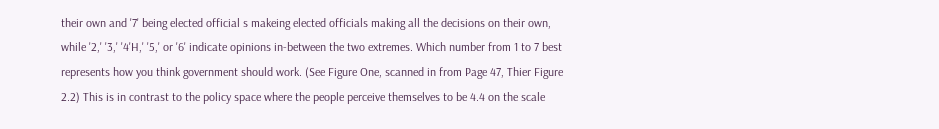their own and '7' being elected official s makeing elected officials making all the decisions on their own, while '2,' '3,' '4'H,' '5,' or '6' indicate opinions in-between the two extremes. Which number from 1 to 7 best represents how you think government should work. (See Figure One, scanned in from Page 47, Thier Figure 2.2) This is in contrast to the policy space where the people perceive themselves to be 4.4 on the scale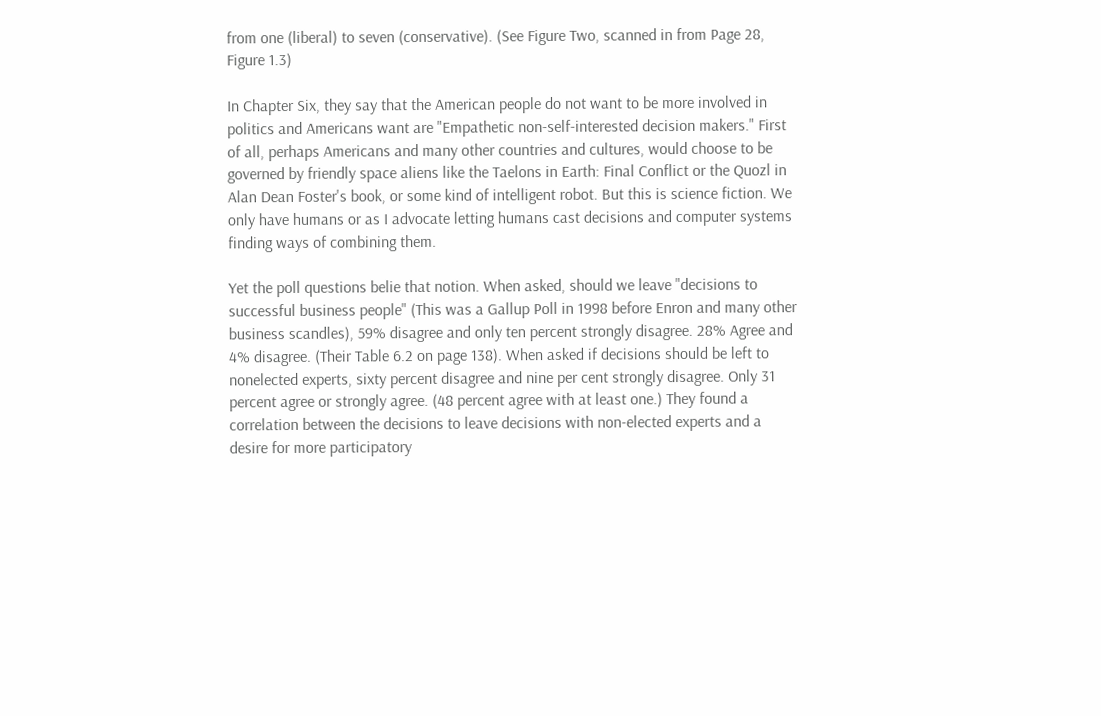from one (liberal) to seven (conservative). (See Figure Two, scanned in from Page 28, Figure 1.3)

In Chapter Six, they say that the American people do not want to be more involved in politics and Americans want are "Empathetic non-self-interested decision makers." First of all, perhaps Americans and many other countries and cultures, would choose to be governed by friendly space aliens like the Taelons in Earth: Final Conflict or the Quozl in Alan Dean Foster's book, or some kind of intelligent robot. But this is science fiction. We only have humans or as I advocate letting humans cast decisions and computer systems finding ways of combining them.

Yet the poll questions belie that notion. When asked, should we leave "decisions to successful business people" (This was a Gallup Poll in 1998 before Enron and many other business scandles), 59% disagree and only ten percent strongly disagree. 28% Agree and 4% disagree. (Their Table 6.2 on page 138). When asked if decisions should be left to nonelected experts, sixty percent disagree and nine per cent strongly disagree. Only 31 percent agree or strongly agree. (48 percent agree with at least one.) They found a correlation between the decisions to leave decisions with non-elected experts and a desire for more participatory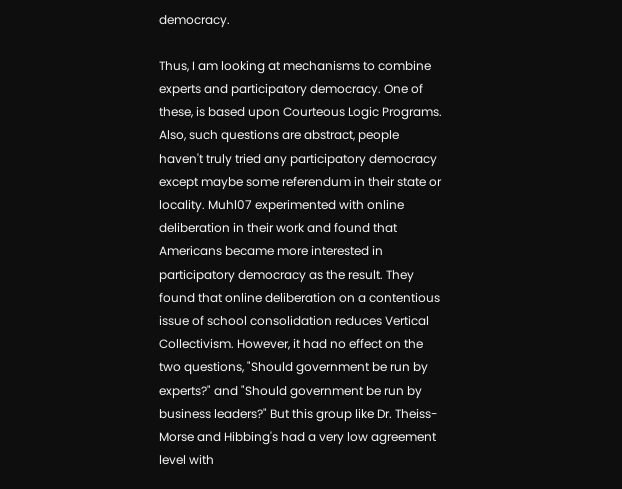democracy.

Thus, I am looking at mechanisms to combine experts and participatory democracy. One of these, is based upon Courteous Logic Programs. Also, such questions are abstract, people haven't truly tried any participatory democracy except maybe some referendum in their state or locality. Muhl07 experimented with online deliberation in their work and found that Americans became more interested in participatory democracy as the result. They found that online deliberation on a contentious issue of school consolidation reduces Vertical Collectivism. However, it had no effect on the two questions, "Should government be run by experts?" and "Should government be run by business leaders?" But this group like Dr. Theiss-Morse and Hibbing's had a very low agreement level with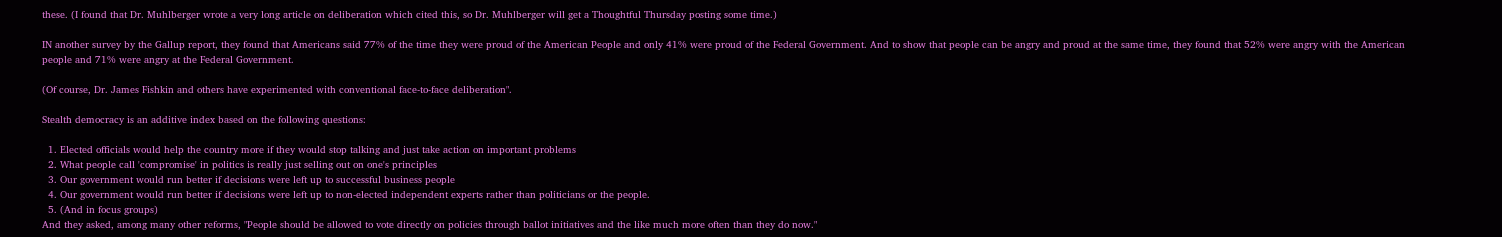these. (I found that Dr. Muhlberger wrote a very long article on deliberation which cited this, so Dr. Muhlberger will get a Thoughtful Thursday posting some time.)

IN another survey by the Gallup report, they found that Americans said 77% of the time they were proud of the American People and only 41% were proud of the Federal Government. And to show that people can be angry and proud at the same time, they found that 52% were angry with the American people and 71% were angry at the Federal Government.

(Of course, Dr. James Fishkin and others have experimented with conventional face-to-face deliberation".

Stealth democracy is an additive index based on the following questions:

  1. Elected officials would help the country more if they would stop talking and just take action on important problems
  2. What people call 'compromise' in politics is really just selling out on one's principles
  3. Our government would run better if decisions were left up to successful business people
  4. Our government would run better if decisions were left up to non-elected independent experts rather than politicians or the people.
  5. (And in focus groups)
And they asked, among many other reforms, "People should be allowed to vote directly on policies through ballot initiatives and the like much more often than they do now."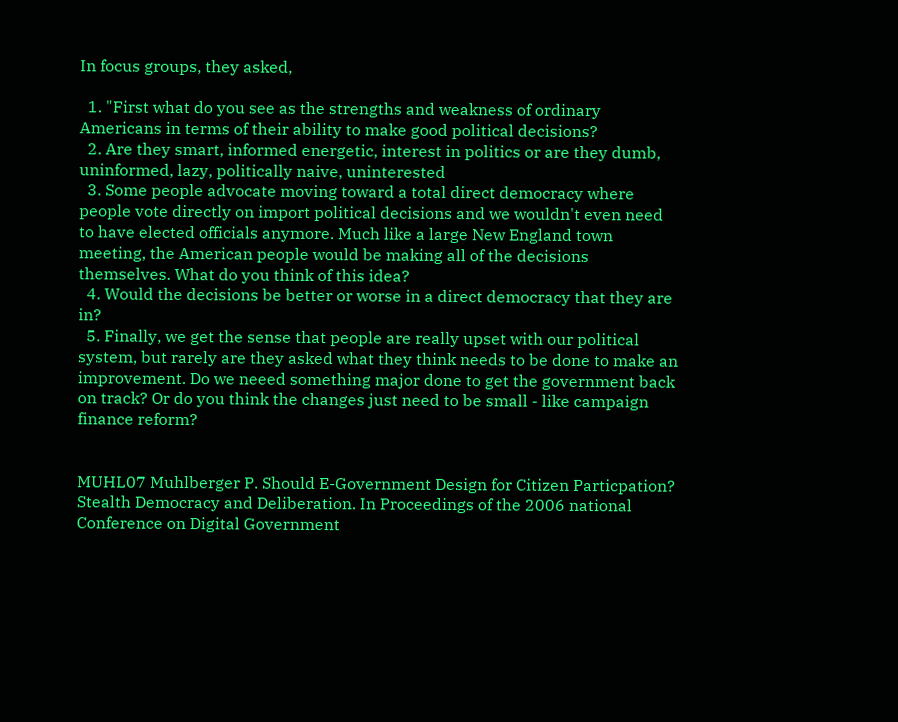In focus groups, they asked,

  1. "First what do you see as the strengths and weakness of ordinary Americans in terms of their ability to make good political decisions?
  2. Are they smart, informed energetic, interest in politics or are they dumb, uninformed, lazy, politically naive, uninterested
  3. Some people advocate moving toward a total direct democracy where people vote directly on import political decisions and we wouldn't even need to have elected officials anymore. Much like a large New England town meeting, the American people would be making all of the decisions themselves. What do you think of this idea?
  4. Would the decisions be better or worse in a direct democracy that they are in?
  5. Finally, we get the sense that people are really upset with our political system, but rarely are they asked what they think needs to be done to make an improvement. Do we neeed something major done to get the government back on track? Or do you think the changes just need to be small - like campaign finance reform?


MUHL07 Muhlberger P. Should E-Government Design for Citizen Particpation? Stealth Democracy and Deliberation. In Proceedings of the 2006 national Conference on Digital Government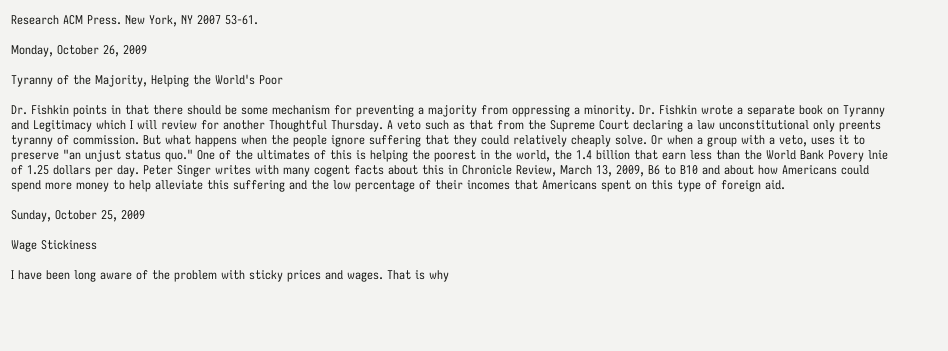Research ACM Press. New York, NY 2007 53-61.

Monday, October 26, 2009

Tyranny of the Majority, Helping the World's Poor

Dr. Fishkin points in that there should be some mechanism for preventing a majority from oppressing a minority. Dr. Fishkin wrote a separate book on Tyranny and Legitimacy which I will review for another Thoughtful Thursday. A veto such as that from the Supreme Court declaring a law unconstitutional only preents tyranny of commission. But what happens when the people ignore suffering that they could relatively cheaply solve. Or when a group with a veto, uses it to preserve "an unjust status quo." One of the ultimates of this is helping the poorest in the world, the 1.4 billion that earn less than the World Bank Povery lnie of 1.25 dollars per day. Peter Singer writes with many cogent facts about this in Chronicle Review, March 13, 2009, B6 to B10 and about how Americans could spend more money to help alleviate this suffering and the low percentage of their incomes that Americans spent on this type of foreign aid.

Sunday, October 25, 2009

Wage Stickiness

I have been long aware of the problem with sticky prices and wages. That is why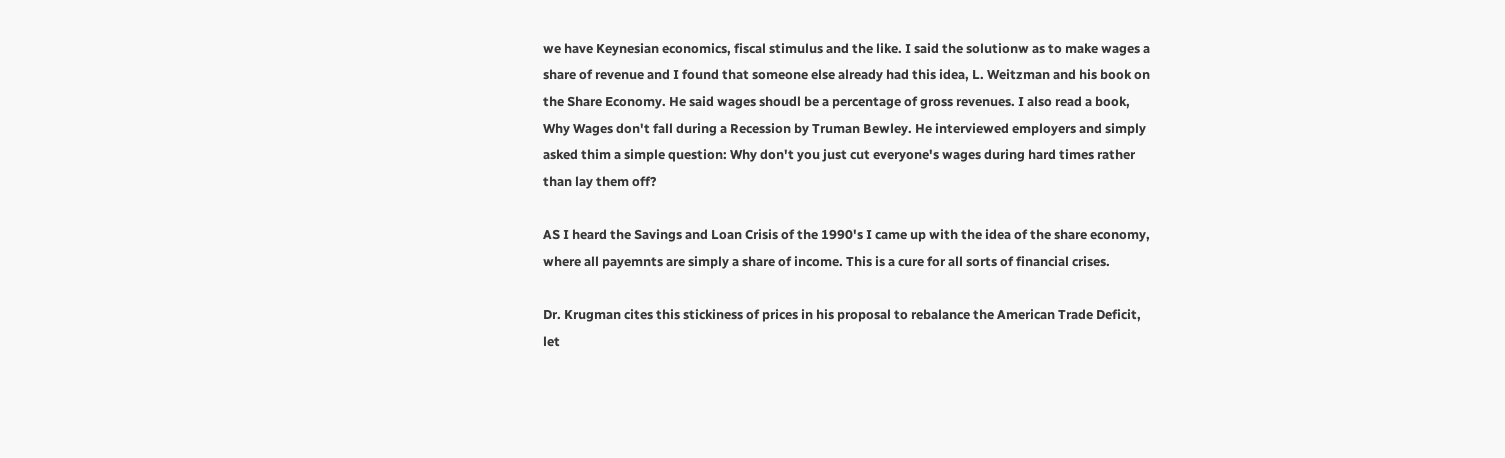we have Keynesian economics, fiscal stimulus and the like. I said the solutionw as to make wages a share of revenue and I found that someone else already had this idea, L. Weitzman and his book on the Share Economy. He said wages shoudl be a percentage of gross revenues. I also read a book, Why Wages don't fall during a Recession by Truman Bewley. He interviewed employers and simply asked thim a simple question: Why don't you just cut everyone's wages during hard times rather than lay them off?

AS I heard the Savings and Loan Crisis of the 1990's I came up with the idea of the share economy, where all payemnts are simply a share of income. This is a cure for all sorts of financial crises.

Dr. Krugman cites this stickiness of prices in his proposal to rebalance the American Trade Deficit, let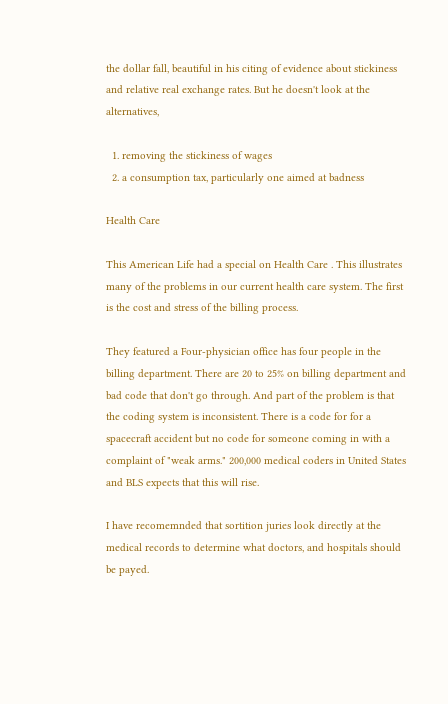the dollar fall, beautiful in his citing of evidence about stickiness and relative real exchange rates. But he doesn't look at the alternatives,

  1. removing the stickiness of wages
  2. a consumption tax, particularly one aimed at badness

Health Care

This American Life had a special on Health Care . This illustrates many of the problems in our current health care system. The first is the cost and stress of the billing process.

They featured a Four-physician office has four people in the billing department. There are 20 to 25% on billing department and bad code that don't go through. And part of the problem is that the coding system is inconsistent. There is a code for for a spacecraft accident but no code for someone coming in with a complaint of "weak arms." 200,000 medical coders in United States and BLS expects that this will rise.

I have recomemnded that sortition juries look directly at the medical records to determine what doctors, and hospitals should be payed.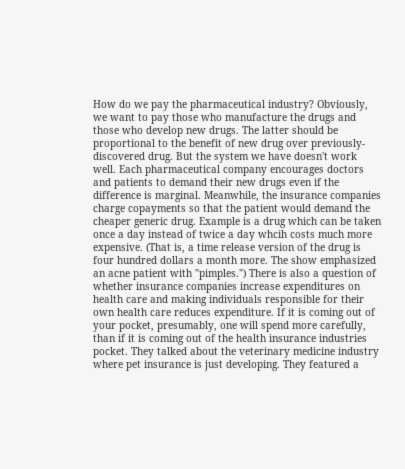How do we pay the pharmaceutical industry? Obviously, we want to pay those who manufacture the drugs and those who develop new drugs. The latter should be proportional to the benefit of new drug over previously-discovered drug. But the system we have doesn't work well. Each pharmaceutical company encourages doctors and patients to demand their new drugs even if the difference is marginal. Meanwhile, the insurance companies charge copayments so that the patient would demand the cheaper generic drug. Example is a drug which can be taken once a day instead of twice a day whcih costs much more expensive. (That is, a time release version of the drug is four hundred dollars a month more. The show emphasized an acne patient with "pimples.") There is also a question of whether insurance companies increase expenditures on health care and making individuals responsible for their own health care reduces expenditure. If it is coming out of your pocket, presumably, one will spend more carefully, than if it is coming out of the health insurance industries pocket. They talked about the veterinary medicine industry where pet insurance is just developing. They featured a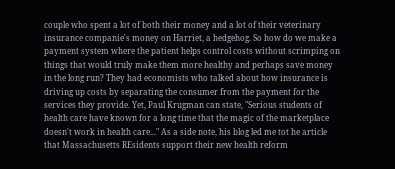couple who spent a lot of both their money and a lot of their veterinary insurance companie's money on Harriet, a hedgehog. So how do we make a payment system where the patient helps control costs without scrimping on things that would truly make them more healthy and perhaps save money in the long run? They had economists who talked about how insurance is driving up costs by separating the consumer from the payment for the services they provide. Yet, Paul Krugman can state, "Serious students of health care have known for a long time that the magic of the marketplace doesn't work in health care..." As a side note, his blog led me tot he article that Massachusetts REsidents support their new health reform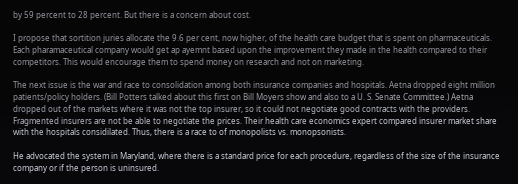by 59 percent to 28 percent. But there is a concern about cost.

I propose that sortition juries allocate the 9.6 per cent, now higher, of the health care budget that is spent on pharmaceuticals. Each pharamaceutical company would get ap ayemnt based upon the improvement they made in the health compared to their competitors. This would encourage them to spend money on research and not on marketing.

The next issue is the war and race to consolidation among both insurance companies and hospitals. Aetna dropped eight million patients/policy holders. (Bill Potters talked about this first on Bill Moyers show and also to a U. S. Senate Committee.) Aetna dropped out of the markets where it was not the top insurer, so it could not negotiate good contracts with the providers. Fragmented insurers are not be able to negotiate the prices. Their health care economics expert compared insurer market share with the hospitals considilated. Thus, there is a race to of monopolists vs. monopsonists.

He advocated the system in Maryland, where there is a standard price for each procedure, regardless of the size of the insurance company or if the person is uninsured.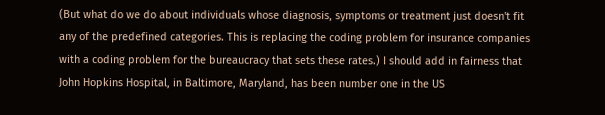(But what do we do about individuals whose diagnosis, symptoms or treatment just doesn't fit any of the predefined categories. This is replacing the coding problem for insurance companies with a coding problem for the bureaucracy that sets these rates.) I should add in fairness that John Hopkins Hospital, in Baltimore, Maryland, has been number one in the US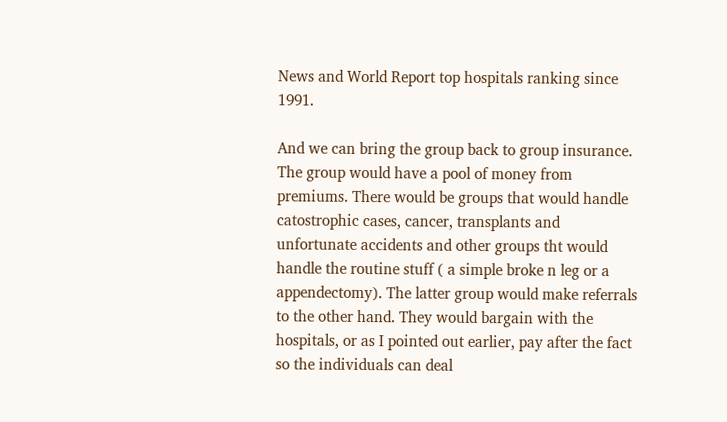News and World Report top hospitals ranking since 1991.

And we can bring the group back to group insurance. The group would have a pool of money from premiums. There would be groups that would handle catostrophic cases, cancer, transplants and unfortunate accidents and other groups tht would handle the routine stuff ( a simple broke n leg or a appendectomy). The latter group would make referrals to the other hand. They would bargain with the hospitals, or as I pointed out earlier, pay after the fact so the individuals can deal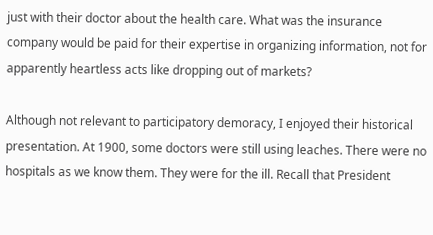just with their doctor about the health care. What was the insurance company would be paid for their expertise in organizing information, not for apparently heartless acts like dropping out of markets?

Although not relevant to participatory demoracy, I enjoyed their historical presentation. At 1900, some doctors were still using leaches. There were no hospitals as we know them. They were for the ill. Recall that President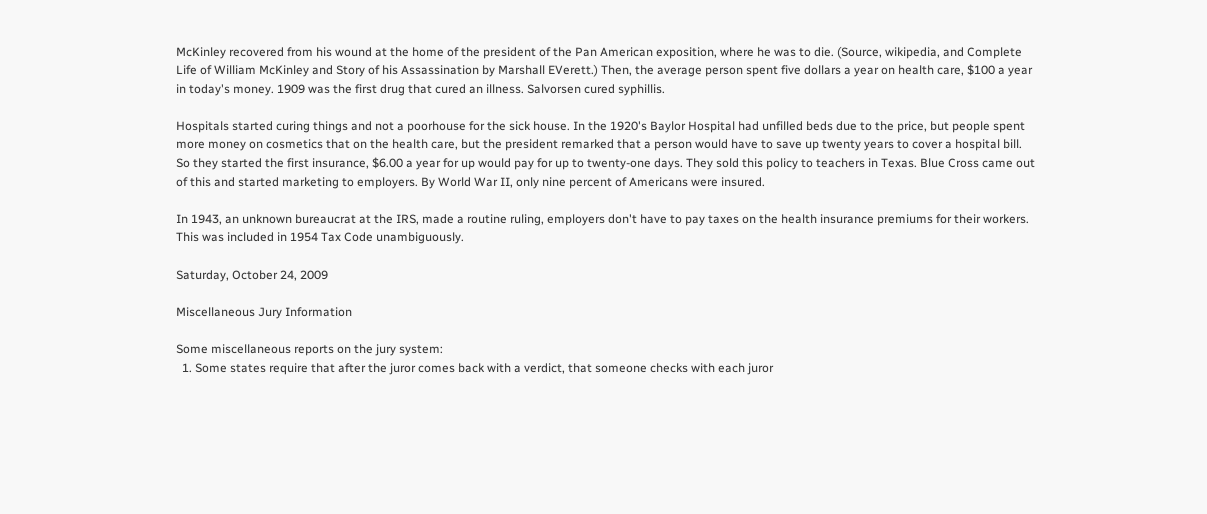McKinley recovered from his wound at the home of the president of the Pan American exposition, where he was to die. (Source, wikipedia, and Complete Life of William McKinley and Story of his Assassination by Marshall EVerett.) Then, the average person spent five dollars a year on health care, $100 a year in today's money. 1909 was the first drug that cured an illness. Salvorsen cured syphillis.

Hospitals started curing things and not a poorhouse for the sick house. In the 1920's Baylor Hospital had unfilled beds due to the price, but people spent more money on cosmetics that on the health care, but the president remarked that a person would have to save up twenty years to cover a hospital bill. So they started the first insurance, $6.00 a year for up would pay for up to twenty-one days. They sold this policy to teachers in Texas. Blue Cross came out of this and started marketing to employers. By World War II, only nine percent of Americans were insured.

In 1943, an unknown bureaucrat at the IRS, made a routine ruling, employers don't have to pay taxes on the health insurance premiums for their workers. This was included in 1954 Tax Code unambiguously.

Saturday, October 24, 2009

Miscellaneous Jury Information

Some miscellaneous reports on the jury system:
  1. Some states require that after the juror comes back with a verdict, that someone checks with each juror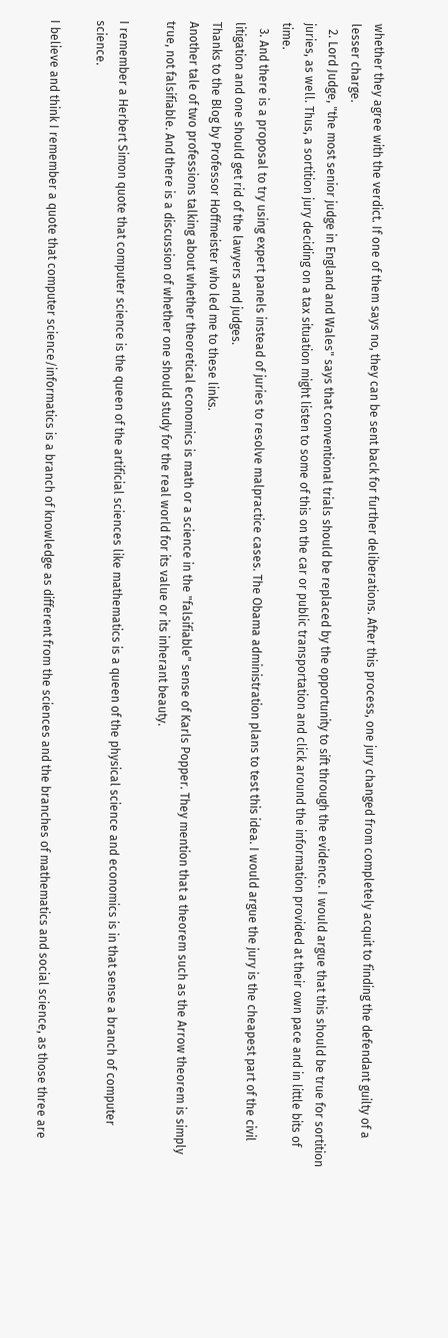whether they agree with the verdict. If one of them says no, they can be sent back for further deliberations. After this process, one jury changed from completely acquit to finding the defendant guilty of a lesser charge.
  2. Lord Judge, "the most senior judge in England and Wales" says that conventional trials should be replaced by the opportunity to sift through the evidence. I would argue that this should be true for sortition juries, as well. Thus, a sortition jury deciding on a tax situation might listen to some of this on the car or public transportation and click around the information provided at their own pace and in little bits of time.
  3. And there is a proposal to try using expert panels instead of juries to resolve malpractice cases. The Obama administration plans to test this idea. I would argue the jury is the cheapest part of the civil litigation and one should get rid of the lawyers and judges.
Thanks to the Blog by Professor Hoffmeister who led me to these links.
Another tale of two professions talking about whether theoretical economics is math or a science in the "falsifiable" sense of Karls Popper. They mention that a theorem such as the Arrow theorem is simply true, not falsifiable. And there is a discussion of whether one should study for the real world for its value or its inherant beauty.

I remember a Herbert Simon quote that computer science is the queen of the artificial sciences like mathematics is a queen of the physical science and economics is in that sense a branch of computer science.

I believe and think I remember a quote that computer science/informatics is a branch of knowledge as different from the sciences and the branches of mathematics and social science, as those three are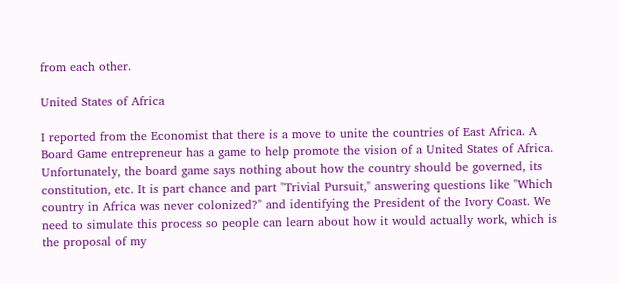from each other.

United States of Africa

I reported from the Economist that there is a move to unite the countries of East Africa. A Board Game entrepreneur has a game to help promote the vision of a United States of Africa. Unfortunately, the board game says nothing about how the country should be governed, its constitution, etc. It is part chance and part "Trivial Pursuit," answering questions like "Which country in Africa was never colonized?" and identifying the President of the Ivory Coast. We need to simulate this process so people can learn about how it would actually work, which is the proposal of my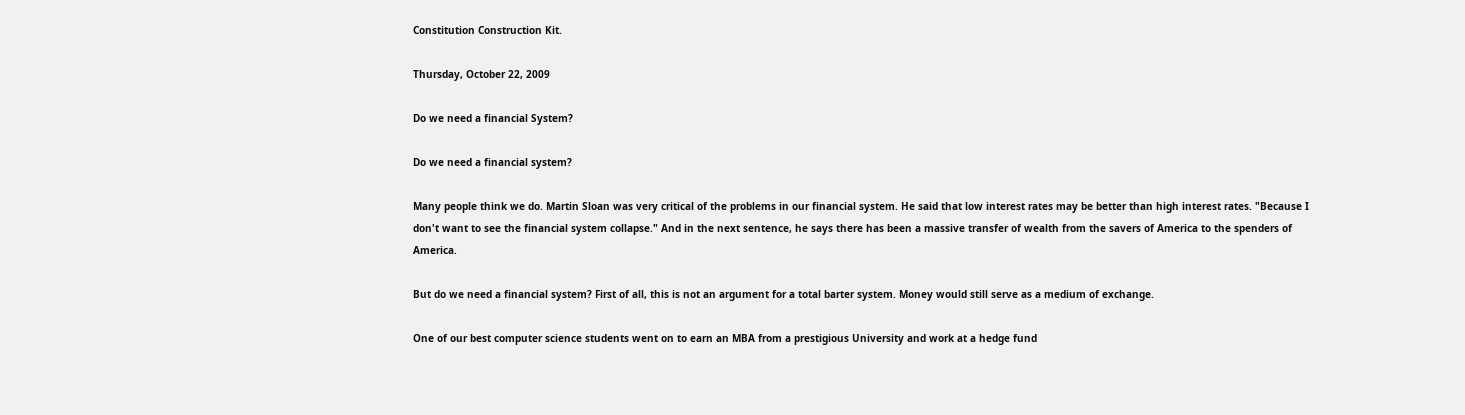Constitution Construction Kit.

Thursday, October 22, 2009

Do we need a financial System?

Do we need a financial system?

Many people think we do. Martin Sloan was very critical of the problems in our financial system. He said that low interest rates may be better than high interest rates. "Because I don't want to see the financial system collapse." And in the next sentence, he says there has been a massive transfer of wealth from the savers of America to the spenders of America.

But do we need a financial system? First of all, this is not an argument for a total barter system. Money would still serve as a medium of exchange.

One of our best computer science students went on to earn an MBA from a prestigious University and work at a hedge fund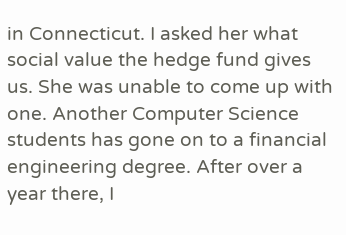in Connecticut. I asked her what social value the hedge fund gives us. She was unable to come up with one. Another Computer Science students has gone on to a financial engineering degree. After over a year there, I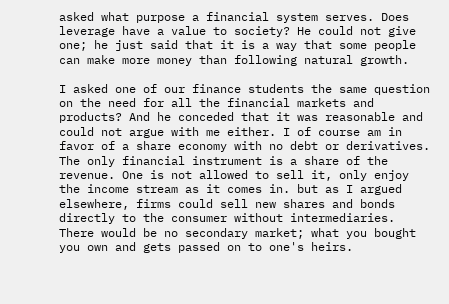asked what purpose a financial system serves. Does leverage have a value to society? He could not give one; he just said that it is a way that some people can make more money than following natural growth.

I asked one of our finance students the same question on the need for all the financial markets and products? And he conceded that it was reasonable and could not argue with me either. I of course am in favor of a share economy with no debt or derivatives. The only financial instrument is a share of the revenue. One is not allowed to sell it, only enjoy the income stream as it comes in. but as I argued elsewhere, firms could sell new shares and bonds directly to the consumer without intermediaries. There would be no secondary market; what you bought you own and gets passed on to one's heirs.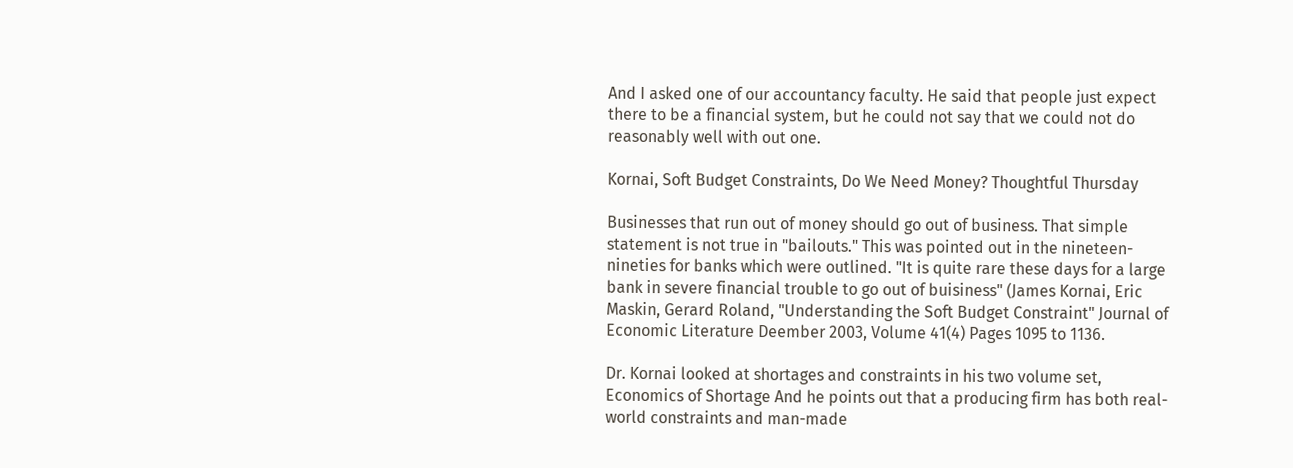And I asked one of our accountancy faculty. He said that people just expect there to be a financial system, but he could not say that we could not do reasonably well with out one.

Kornai, Soft Budget Constraints, Do We Need Money? Thoughtful Thursday

Businesses that run out of money should go out of business. That simple statement is not true in "bailouts." This was pointed out in the nineteen-nineties for banks which were outlined. "It is quite rare these days for a large bank in severe financial trouble to go out of buisiness" (James Kornai, Eric Maskin, Gerard Roland, "Understanding the Soft Budget Constraint" Journal of Economic Literature Deember 2003, Volume 41(4) Pages 1095 to 1136.

Dr. Kornai looked at shortages and constraints in his two volume set, Economics of Shortage And he points out that a producing firm has both real-world constraints and man-made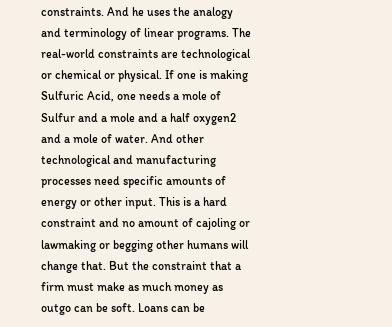constraints. And he uses the analogy and terminology of linear programs. The real-world constraints are technological or chemical or physical. If one is making Sulfuric Acid, one needs a mole of Sulfur and a mole and a half oxygen2 and a mole of water. And other technological and manufacturing processes need specific amounts of energy or other input. This is a hard constraint and no amount of cajoling or lawmaking or begging other humans will change that. But the constraint that a firm must make as much money as outgo can be soft. Loans can be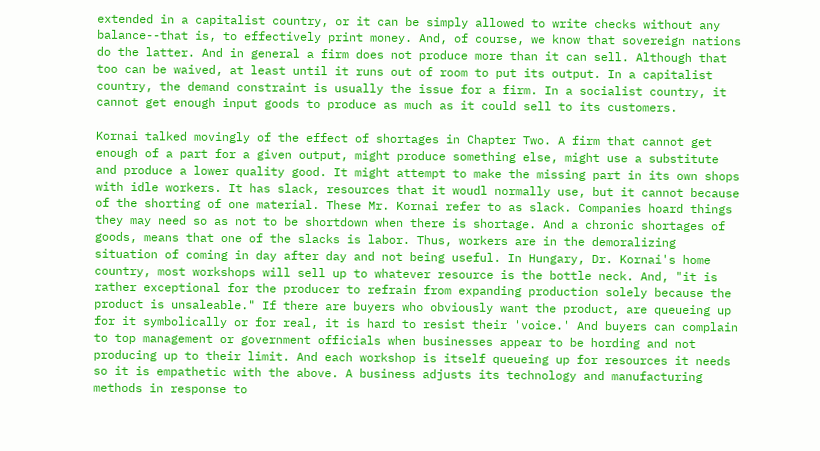extended in a capitalist country, or it can be simply allowed to write checks without any balance--that is, to effectively print money. And, of course, we know that sovereign nations do the latter. And in general a firm does not produce more than it can sell. Although that too can be waived, at least until it runs out of room to put its output. In a capitalist country, the demand constraint is usually the issue for a firm. In a socialist country, it cannot get enough input goods to produce as much as it could sell to its customers.

Kornai talked movingly of the effect of shortages in Chapter Two. A firm that cannot get enough of a part for a given output, might produce something else, might use a substitute and produce a lower quality good. It might attempt to make the missing part in its own shops with idle workers. It has slack, resources that it woudl normally use, but it cannot because of the shorting of one material. These Mr. Kornai refer to as slack. Companies hoard things they may need so as not to be shortdown when there is shortage. And a chronic shortages of goods, means that one of the slacks is labor. Thus, workers are in the demoralizing situation of coming in day after day and not being useful. In Hungary, Dr. Kornai's home country, most workshops will sell up to whatever resource is the bottle neck. And, "it is rather exceptional for the producer to refrain from expanding production solely because the product is unsaleable." If there are buyers who obviously want the product, are queueing up for it symbolically or for real, it is hard to resist their 'voice.' And buyers can complain to top management or government officials when businesses appear to be hording and not producing up to their limit. And each workshop is itself queueing up for resources it needs so it is empathetic with the above. A business adjusts its technology and manufacturing methods in response to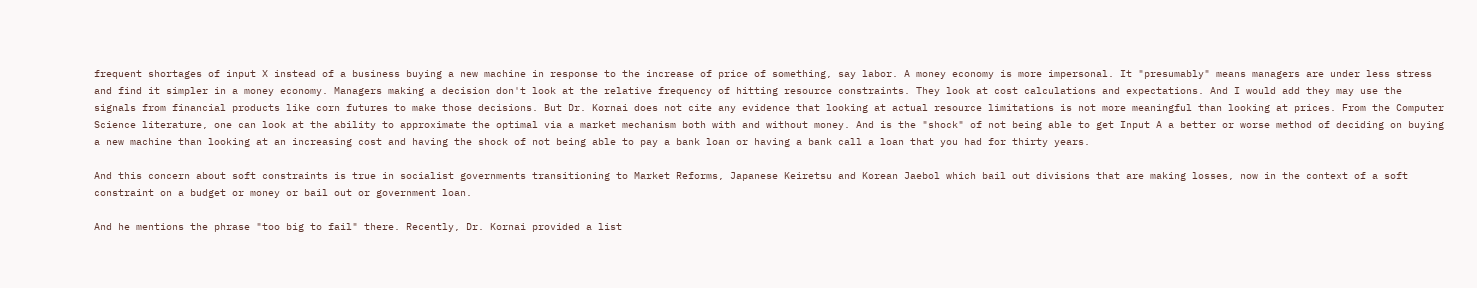frequent shortages of input X instead of a business buying a new machine in response to the increase of price of something, say labor. A money economy is more impersonal. It "presumably" means managers are under less stress and find it simpler in a money economy. Managers making a decision don't look at the relative frequency of hitting resource constraints. They look at cost calculations and expectations. And I would add they may use the signals from financial products like corn futures to make those decisions. But Dr. Kornai does not cite any evidence that looking at actual resource limitations is not more meaningful than looking at prices. From the Computer Science literature, one can look at the ability to approximate the optimal via a market mechanism both with and without money. And is the "shock" of not being able to get Input A a better or worse method of deciding on buying a new machine than looking at an increasing cost and having the shock of not being able to pay a bank loan or having a bank call a loan that you had for thirty years.

And this concern about soft constraints is true in socialist governments transitioning to Market Reforms, Japanese Keiretsu and Korean Jaebol which bail out divisions that are making losses, now in the context of a soft constraint on a budget or money or bail out or government loan.

And he mentions the phrase "too big to fail" there. Recently, Dr. Kornai provided a list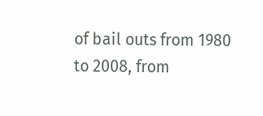of bail outs from 1980 to 2008, from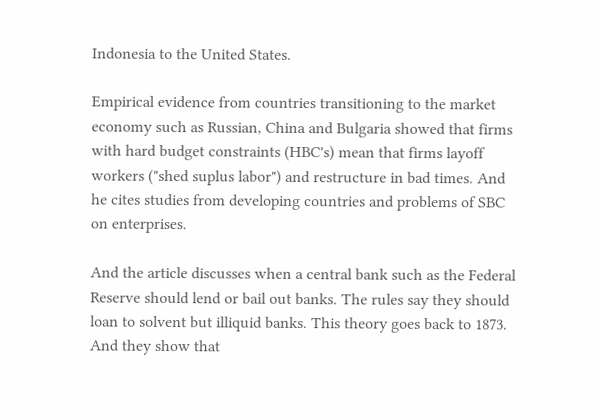Indonesia to the United States.

Empirical evidence from countries transitioning to the market economy such as Russian, China and Bulgaria showed that firms with hard budget constraints (HBC's) mean that firms layoff workers ("shed suplus labor") and restructure in bad times. And he cites studies from developing countries and problems of SBC on enterprises.

And the article discusses when a central bank such as the Federal Reserve should lend or bail out banks. The rules say they should loan to solvent but illiquid banks. This theory goes back to 1873. And they show that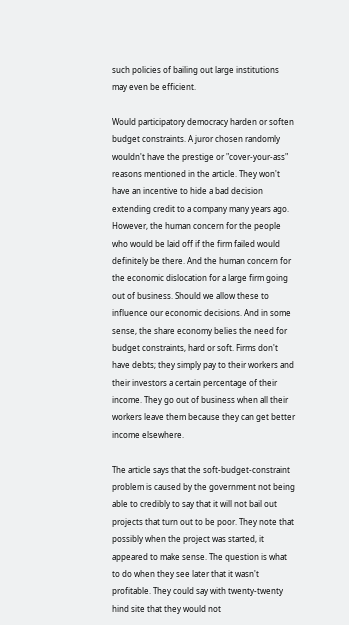such policies of bailing out large institutions may even be efficient.

Would participatory democracy harden or soften budget constraints. A juror chosen randomly wouldn't have the prestige or "cover-your-ass" reasons mentioned in the article. They won't have an incentive to hide a bad decision extending credit to a company many years ago. However, the human concern for the people who would be laid off if the firm failed would definitely be there. And the human concern for the economic dislocation for a large firm going out of business. Should we allow these to influence our economic decisions. And in some sense, the share economy belies the need for budget constraints, hard or soft. Firms don't have debts; they simply pay to their workers and their investors a certain percentage of their income. They go out of business when all their workers leave them because they can get better income elsewhere.

The article says that the soft-budget-constraint problem is caused by the government not being able to credibly to say that it will not bail out projects that turn out to be poor. They note that possibly when the project was started, it appeared to make sense. The question is what to do when they see later that it wasn't profitable. They could say with twenty-twenty hind site that they would not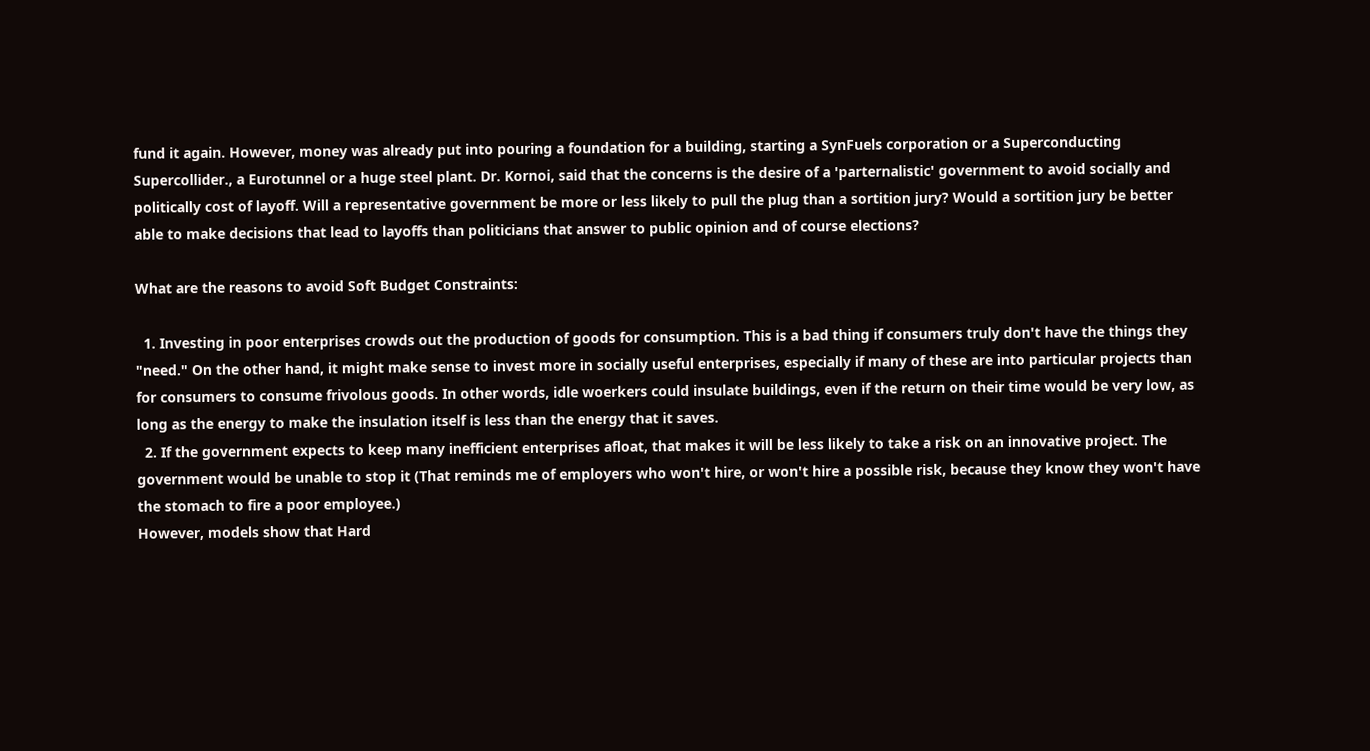fund it again. However, money was already put into pouring a foundation for a building, starting a SynFuels corporation or a Superconducting Supercollider., a Eurotunnel or a huge steel plant. Dr. Kornoi, said that the concerns is the desire of a 'parternalistic' government to avoid socially and politically cost of layoff. Will a representative government be more or less likely to pull the plug than a sortition jury? Would a sortition jury be better able to make decisions that lead to layoffs than politicians that answer to public opinion and of course elections?

What are the reasons to avoid Soft Budget Constraints:

  1. Investing in poor enterprises crowds out the production of goods for consumption. This is a bad thing if consumers truly don't have the things they "need." On the other hand, it might make sense to invest more in socially useful enterprises, especially if many of these are into particular projects than for consumers to consume frivolous goods. In other words, idle woerkers could insulate buildings, even if the return on their time would be very low, as long as the energy to make the insulation itself is less than the energy that it saves.
  2. If the government expects to keep many inefficient enterprises afloat, that makes it will be less likely to take a risk on an innovative project. The government would be unable to stop it (That reminds me of employers who won't hire, or won't hire a possible risk, because they know they won't have the stomach to fire a poor employee.)
However, models show that Hard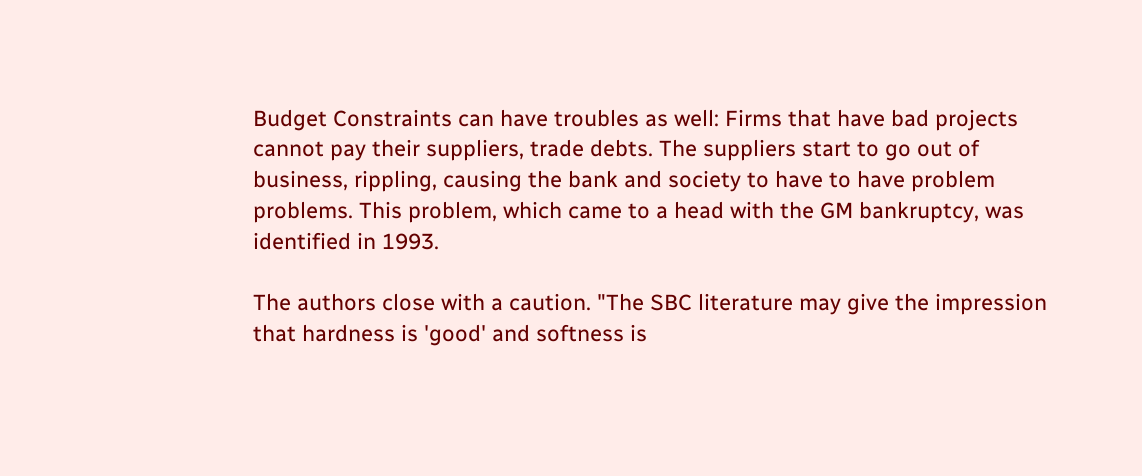Budget Constraints can have troubles as well: Firms that have bad projects cannot pay their suppliers, trade debts. The suppliers start to go out of business, rippling, causing the bank and society to have to have problem problems. This problem, which came to a head with the GM bankruptcy, was identified in 1993.

The authors close with a caution. "The SBC literature may give the impression that hardness is 'good' and softness is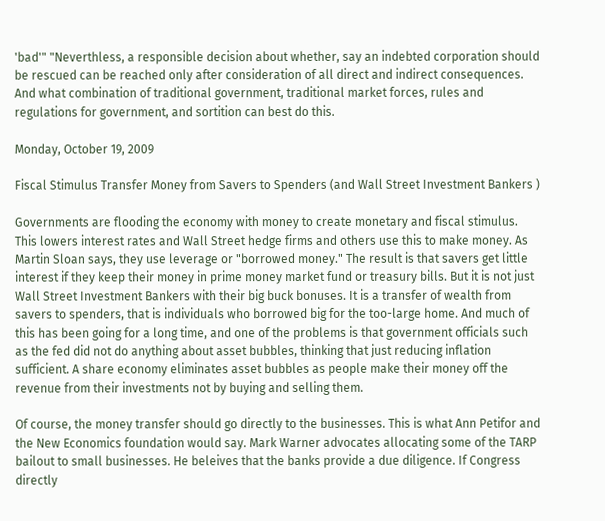'bad'" "Neverthless, a responsible decision about whether, say an indebted corporation should be rescued can be reached only after consideration of all direct and indirect consequences. And what combination of traditional government, traditional market forces, rules and regulations for government, and sortition can best do this.

Monday, October 19, 2009

Fiscal Stimulus Transfer Money from Savers to Spenders (and Wall Street Investment Bankers )

Governments are flooding the economy with money to create monetary and fiscal stimulus. This lowers interest rates and Wall Street hedge firms and others use this to make money. As Martin Sloan says, they use leverage or "borrowed money." The result is that savers get little interest if they keep their money in prime money market fund or treasury bills. But it is not just Wall Street Investment Bankers with their big buck bonuses. It is a transfer of wealth from savers to spenders, that is individuals who borrowed big for the too-large home. And much of this has been going for a long time, and one of the problems is that government officials such as the fed did not do anything about asset bubbles, thinking that just reducing inflation sufficient. A share economy eliminates asset bubbles as people make their money off the revenue from their investments not by buying and selling them.

Of course, the money transfer should go directly to the businesses. This is what Ann Petifor and the New Economics foundation would say. Mark Warner advocates allocating some of the TARP bailout to small businesses. He beleives that the banks provide a due diligence. If Congress directly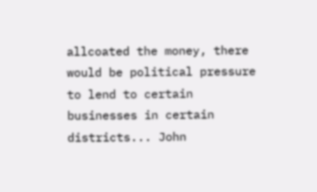allcoated the money, there would be political pressure to lend to certain businesses in certain districts... John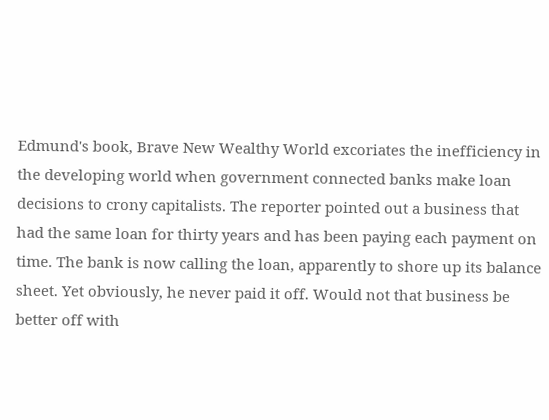Edmund's book, Brave New Wealthy World excoriates the inefficiency in the developing world when government connected banks make loan decisions to crony capitalists. The reporter pointed out a business that had the same loan for thirty years and has been paying each payment on time. The bank is now calling the loan, apparently to shore up its balance sheet. Yet obviously, he never paid it off. Would not that business be better off with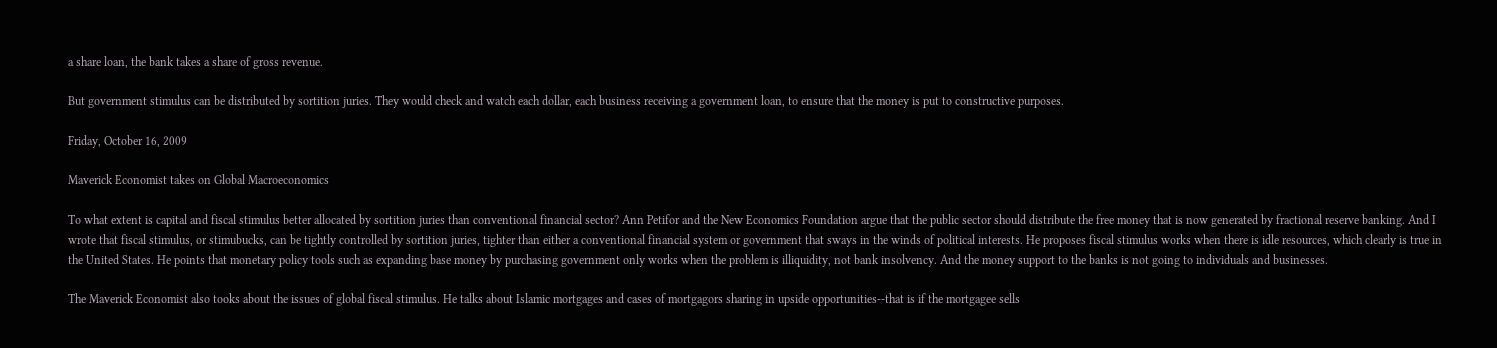a share loan, the bank takes a share of gross revenue.

But government stimulus can be distributed by sortition juries. They would check and watch each dollar, each business receiving a government loan, to ensure that the money is put to constructive purposes.

Friday, October 16, 2009

Maverick Economist takes on Global Macroeconomics

To what extent is capital and fiscal stimulus better allocated by sortition juries than conventional financial sector? Ann Petifor and the New Economics Foundation argue that the public sector should distribute the free money that is now generated by fractional reserve banking. And I wrote that fiscal stimulus, or stimubucks, can be tightly controlled by sortition juries, tighter than either a conventional financial system or government that sways in the winds of political interests. He proposes fiscal stimulus works when there is idle resources, which clearly is true in the United States. He points that monetary policy tools such as expanding base money by purchasing government only works when the problem is illiquidity, not bank insolvency. And the money support to the banks is not going to individuals and businesses.

The Maverick Economist also tooks about the issues of global fiscal stimulus. He talks about Islamic mortgages and cases of mortgagors sharing in upside opportunities--that is if the mortgagee sells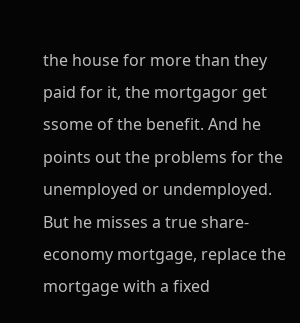the house for more than they paid for it, the mortgagor get ssome of the benefit. And he points out the problems for the unemployed or undemployed. But he misses a true share-economy mortgage, replace the mortgage with a fixed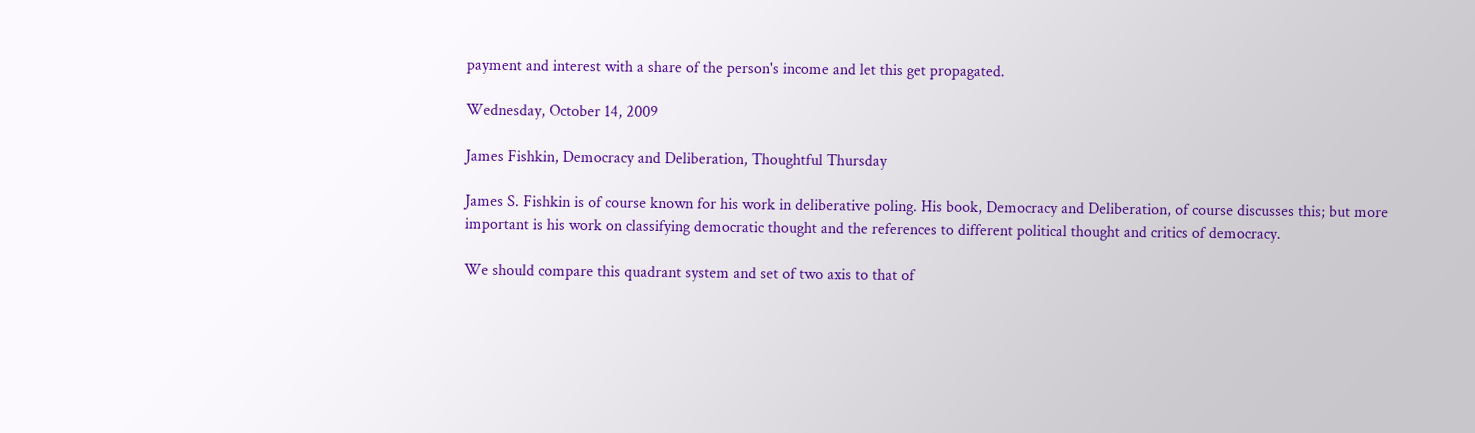payment and interest with a share of the person's income and let this get propagated.

Wednesday, October 14, 2009

James Fishkin, Democracy and Deliberation, Thoughtful Thursday

James S. Fishkin is of course known for his work in deliberative poling. His book, Democracy and Deliberation, of course discusses this; but more important is his work on classifying democratic thought and the references to different political thought and critics of democracy.

We should compare this quadrant system and set of two axis to that of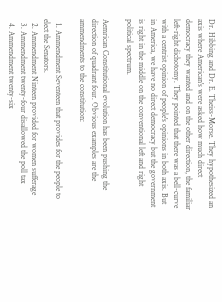Dr. Hibbing and Dr. E. Theiss-Morse. They hypothesized an axis where American's were asked how much direct democracy they wanted and on the other direction, the familiar left-right dichotomy. They pointed that there was a bell-curve with a centrist opinion of people's opinions in both axis. But in America, we have no direct democracy but the government is right in the middle on the conventional left and right political spectrum.

Aemrican Constitutional evolution has been pushing the direction of quadrant four. Obvious examples are the ammendments to the constitution:

  1. Ammendment Seventeen that provides for the people to elect the Senators.
  2. Ammendment Ninteen provided for women sufferage
  3. Ammendment twenty-four disallowed the poll tax
  4. Ammendment twenty-six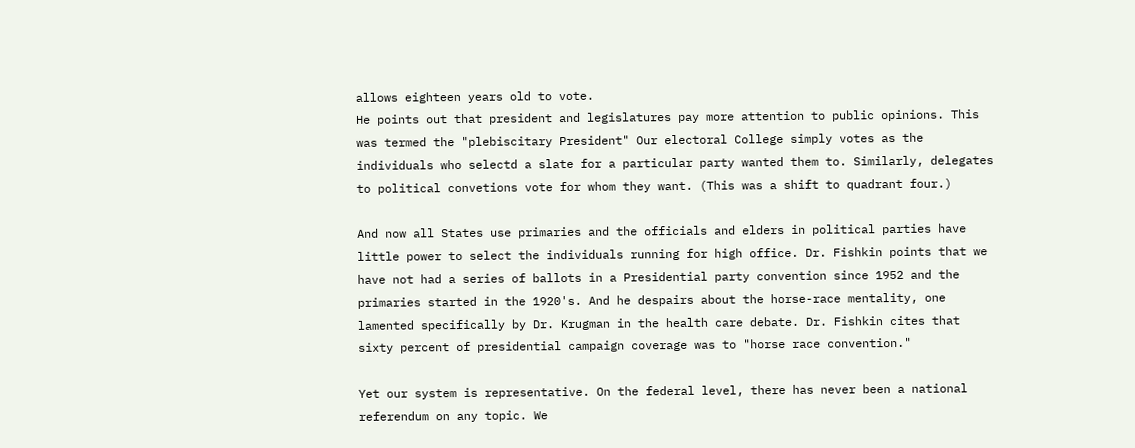allows eighteen years old to vote.
He points out that president and legislatures pay more attention to public opinions. This was termed the "plebiscitary President" Our electoral College simply votes as the individuals who selectd a slate for a particular party wanted them to. Similarly, delegates to political convetions vote for whom they want. (This was a shift to quadrant four.)

And now all States use primaries and the officials and elders in political parties have little power to select the individuals running for high office. Dr. Fishkin points that we have not had a series of ballots in a Presidential party convention since 1952 and the primaries started in the 1920's. And he despairs about the horse-race mentality, one lamented specifically by Dr. Krugman in the health care debate. Dr. Fishkin cites that sixty percent of presidential campaign coverage was to "horse race convention."

Yet our system is representative. On the federal level, there has never been a national referendum on any topic. We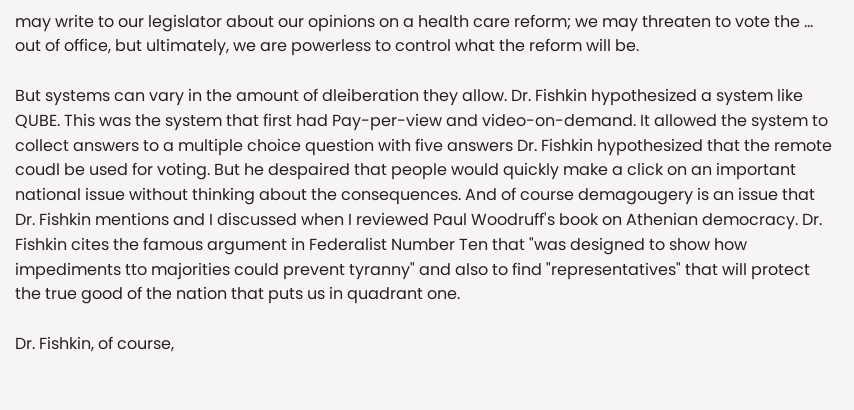may write to our legislator about our opinions on a health care reform; we may threaten to vote the ... out of office, but ultimately, we are powerless to control what the reform will be.

But systems can vary in the amount of dleiberation they allow. Dr. Fishkin hypothesized a system like QUBE. This was the system that first had Pay-per-view and video-on-demand. It allowed the system to collect answers to a multiple choice question with five answers Dr. Fishkin hypothesized that the remote coudl be used for voting. But he despaired that people would quickly make a click on an important national issue without thinking about the consequences. And of course demagougery is an issue that Dr. Fishkin mentions and I discussed when I reviewed Paul Woodruff's book on Athenian democracy. Dr. Fishkin cites the famous argument in Federalist Number Ten that "was designed to show how impediments tto majorities could prevent tyranny" and also to find "representatives" that will protect the true good of the nation that puts us in quadrant one.

Dr. Fishkin, of course,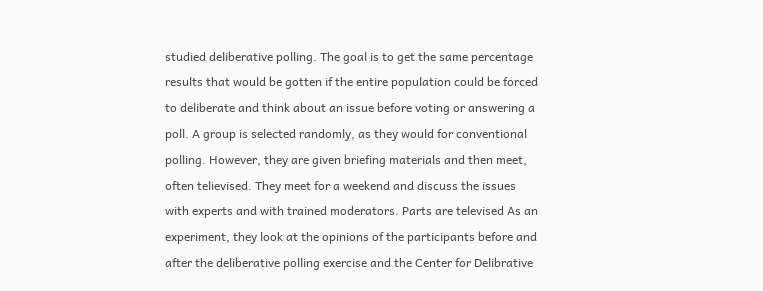studied deliberative polling. The goal is to get the same percentage results that would be gotten if the entire population could be forced to deliberate and think about an issue before voting or answering a poll. A group is selected randomly, as they would for conventional polling. However, they are given briefing materials and then meet, often telievised. They meet for a weekend and discuss the issues with experts and with trained moderators. Parts are televised As an experiment, they look at the opinions of the participants before and after the deliberative polling exercise and the Center for Delibrative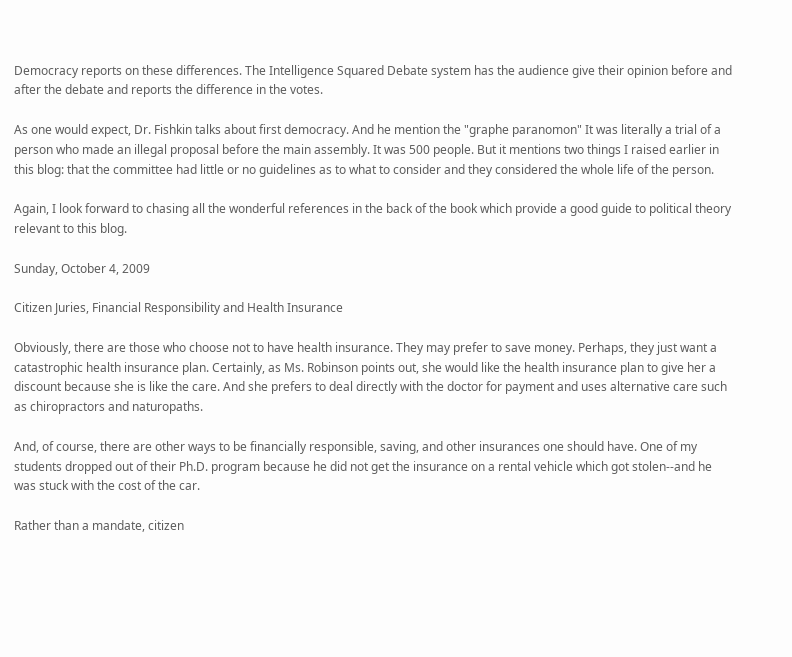Democracy reports on these differences. The Intelligence Squared Debate system has the audience give their opinion before and after the debate and reports the difference in the votes.

As one would expect, Dr. Fishkin talks about first democracy. And he mention the "graphe paranomon" It was literally a trial of a person who made an illegal proposal before the main assembly. It was 500 people. But it mentions two things I raised earlier in this blog: that the committee had little or no guidelines as to what to consider and they considered the whole life of the person.

Again, I look forward to chasing all the wonderful references in the back of the book which provide a good guide to political theory relevant to this blog.

Sunday, October 4, 2009

Citizen Juries, Financial Responsibility and Health Insurance

Obviously, there are those who choose not to have health insurance. They may prefer to save money. Perhaps, they just want a catastrophic health insurance plan. Certainly, as Ms. Robinson points out, she would like the health insurance plan to give her a discount because she is like the care. And she prefers to deal directly with the doctor for payment and uses alternative care such as chiropractors and naturopaths.

And, of course, there are other ways to be financially responsible, saving, and other insurances one should have. One of my students dropped out of their Ph.D. program because he did not get the insurance on a rental vehicle which got stolen--and he was stuck with the cost of the car.

Rather than a mandate, citizen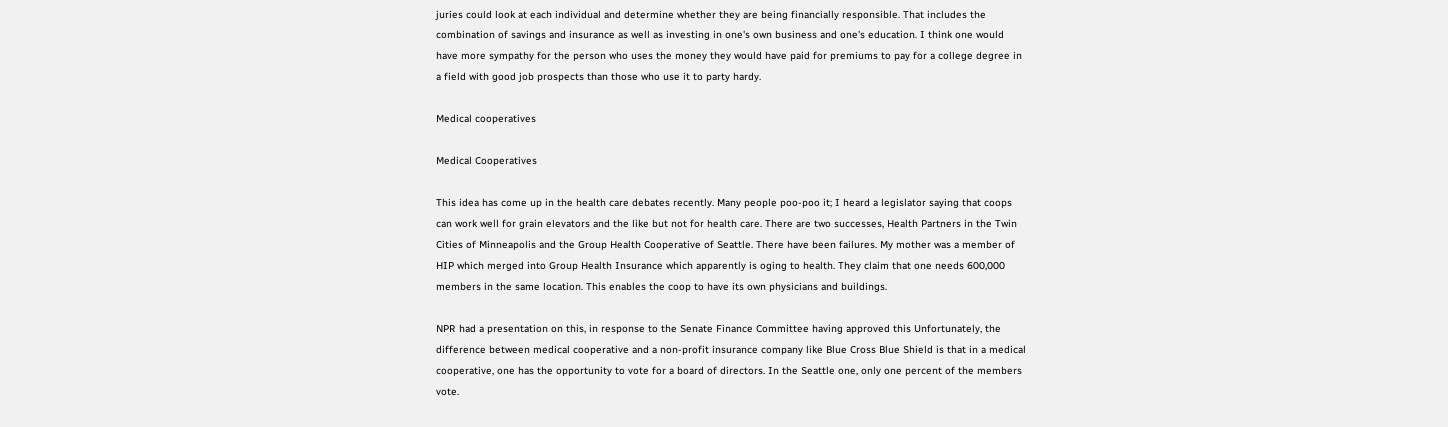juries could look at each individual and determine whether they are being financially responsible. That includes the combination of savings and insurance as well as investing in one's own business and one's education. I think one would have more sympathy for the person who uses the money they would have paid for premiums to pay for a college degree in a field with good job prospects than those who use it to party hardy.

Medical cooperatives

Medical Cooperatives

This idea has come up in the health care debates recently. Many people poo-poo it; I heard a legislator saying that coops can work well for grain elevators and the like but not for health care. There are two successes, Health Partners in the Twin Cities of Minneapolis and the Group Health Cooperative of Seattle. There have been failures. My mother was a member of HIP which merged into Group Health Insurance which apparently is oging to health. They claim that one needs 600,000 members in the same location. This enables the coop to have its own physicians and buildings.

NPR had a presentation on this, in response to the Senate Finance Committee having approved this Unfortunately, the difference between medical cooperative and a non-profit insurance company like Blue Cross Blue Shield is that in a medical cooperative, one has the opportunity to vote for a board of directors. In the Seattle one, only one percent of the members vote.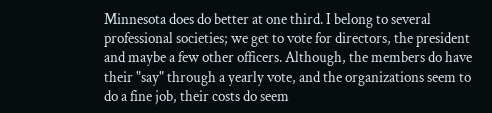Minnesota does do better at one third. I belong to several professional societies; we get to vote for directors, the president and maybe a few other officers. Although, the members do have their "say" through a yearly vote, and the organizations seem to do a fine job, their costs do seem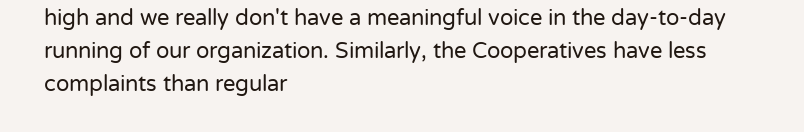high and we really don't have a meaningful voice in the day-to-day running of our organization. Similarly, the Cooperatives have less complaints than regular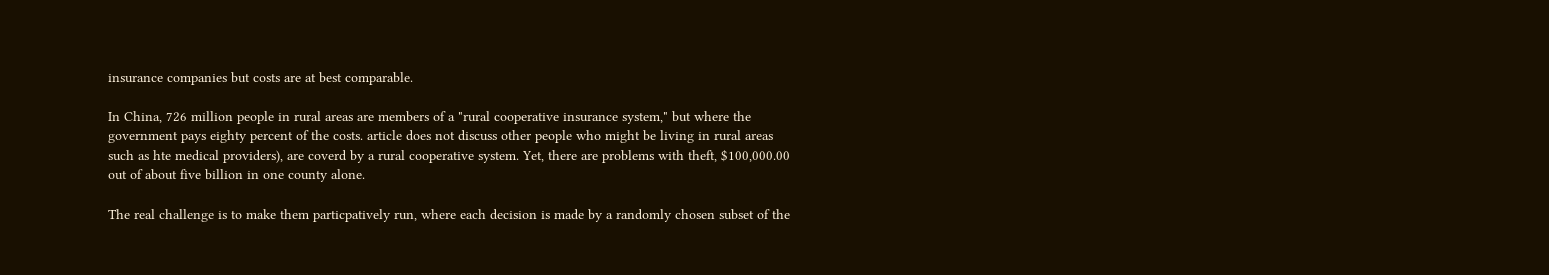insurance companies but costs are at best comparable.

In China, 726 million people in rural areas are members of a "rural cooperative insurance system," but where the government pays eighty percent of the costs. article does not discuss other people who might be living in rural areas such as hte medical providers), are coverd by a rural cooperative system. Yet, there are problems with theft, $100,000.00 out of about five billion in one county alone.

The real challenge is to make them particpatively run, where each decision is made by a randomly chosen subset of the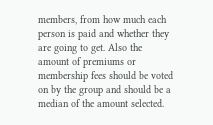members, from how much each person is paid and whether they are going to get. Also the amount of premiums or membership fees should be voted on by the group and should be a median of the amount selected.